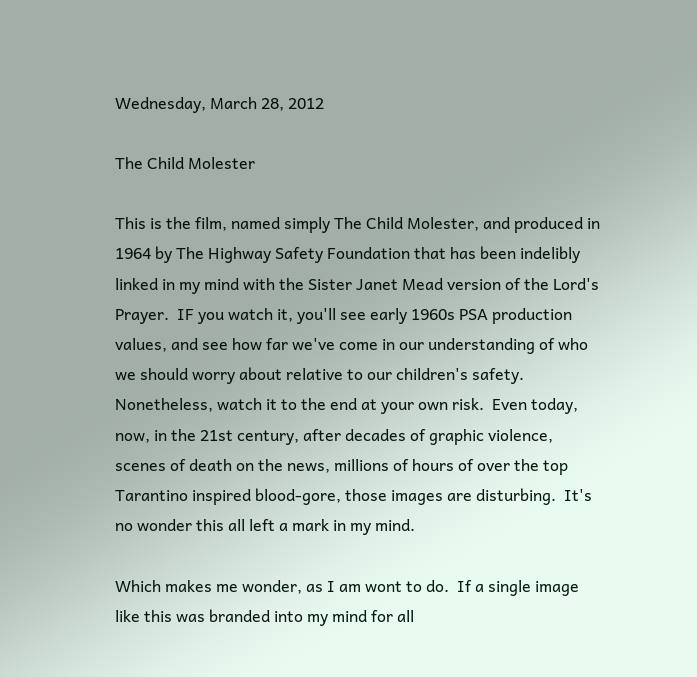Wednesday, March 28, 2012

The Child Molester

This is the film, named simply The Child Molester, and produced in 1964 by The Highway Safety Foundation that has been indelibly linked in my mind with the Sister Janet Mead version of the Lord's Prayer.  IF you watch it, you'll see early 1960s PSA production values, and see how far we've come in our understanding of who we should worry about relative to our children's safety.  Nonetheless, watch it to the end at your own risk.  Even today, now, in the 21st century, after decades of graphic violence, scenes of death on the news, millions of hours of over the top Tarantino inspired blood-gore, those images are disturbing.  It's no wonder this all left a mark in my mind.

Which makes me wonder, as I am wont to do.  If a single image like this was branded into my mind for all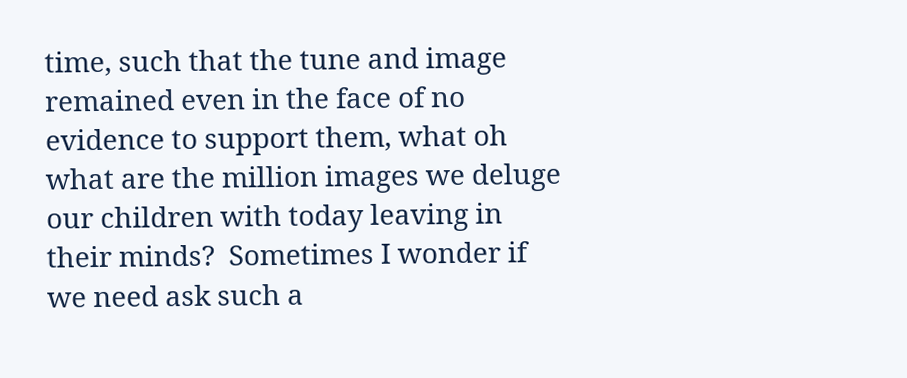time, such that the tune and image remained even in the face of no evidence to support them, what oh what are the million images we deluge our children with today leaving in their minds?  Sometimes I wonder if we need ask such a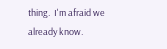thing.  I'm afraid we already know.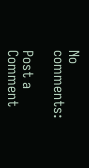No comments:

Post a Comment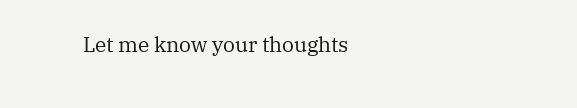Let me know your thoughts